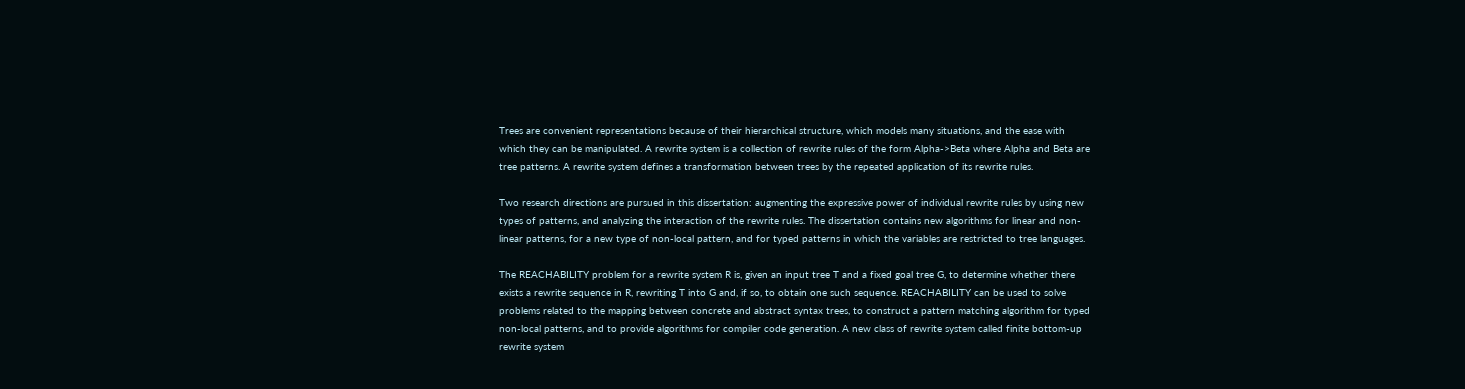Trees are convenient representations because of their hierarchical structure, which models many situations, and the ease with which they can be manipulated. A rewrite system is a collection of rewrite rules of the form Alpha->Beta where Alpha and Beta are tree patterns. A rewrite system defines a transformation between trees by the repeated application of its rewrite rules.

Two research directions are pursued in this dissertation: augmenting the expressive power of individual rewrite rules by using new types of patterns, and analyzing the interaction of the rewrite rules. The dissertation contains new algorithms for linear and non-linear patterns, for a new type of non-local pattern, and for typed patterns in which the variables are restricted to tree languages.

The REACHABILITY problem for a rewrite system R is, given an input tree T and a fixed goal tree G, to determine whether there exists a rewrite sequence in R, rewriting T into G and, if so, to obtain one such sequence. REACHABILITY can be used to solve problems related to the mapping between concrete and abstract syntax trees, to construct a pattern matching algorithm for typed non-local patterns, and to provide algorithms for compiler code generation. A new class of rewrite system called finite bottom-up rewrite system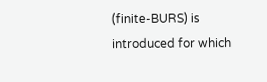(finite-BURS) is introduced for which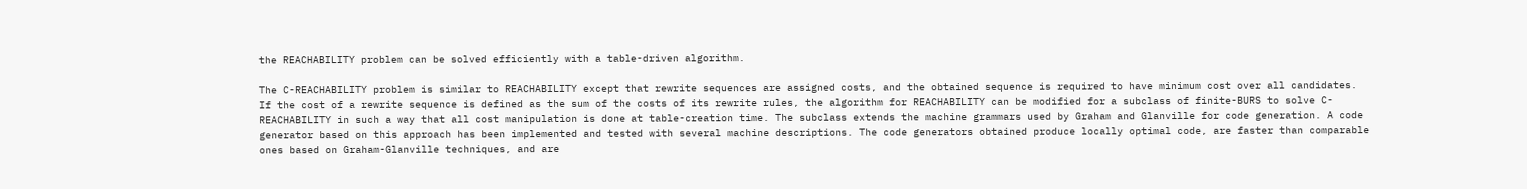the REACHABILITY problem can be solved efficiently with a table-driven algorithm.

The C-REACHABILITY problem is similar to REACHABILITY except that rewrite sequences are assigned costs, and the obtained sequence is required to have minimum cost over all candidates. If the cost of a rewrite sequence is defined as the sum of the costs of its rewrite rules, the algorithm for REACHABILITY can be modified for a subclass of finite-BURS to solve C-REACHABILITY in such a way that all cost manipulation is done at table-creation time. The subclass extends the machine grammars used by Graham and Glanville for code generation. A code generator based on this approach has been implemented and tested with several machine descriptions. The code generators obtained produce locally optimal code, are faster than comparable ones based on Graham-Glanville techniques, and are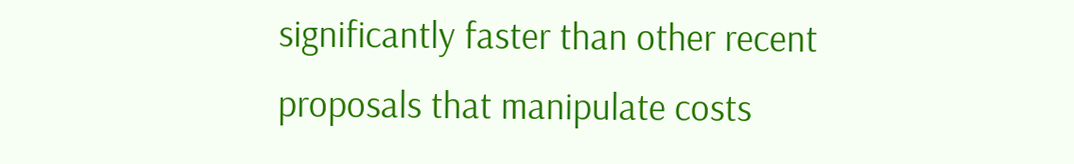significantly faster than other recent proposals that manipulate costs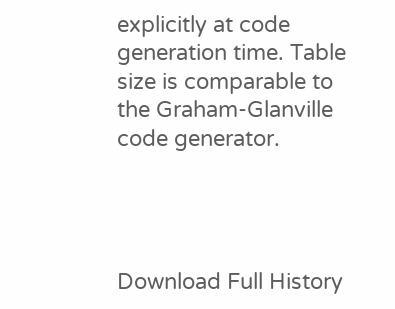explicitly at code generation time. Table size is comparable to the Graham-Glanville code generator.




Download Full History